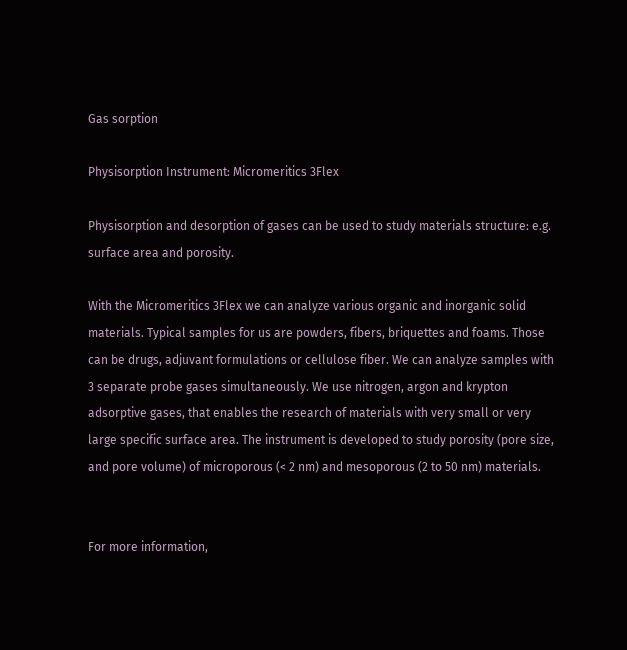Gas sorption

Physisorption Instrument: Micromeritics 3Flex

Physisorption and desorption of gases can be used to study materials structure: e.g. surface area and porosity.

With the Micromeritics 3Flex we can analyze various organic and inorganic solid materials. Typical samples for us are powders, fibers, briquettes and foams. Those can be drugs, adjuvant formulations or cellulose fiber. We can analyze samples with 3 separate probe gases simultaneously. We use nitrogen, argon and krypton adsorptive gases, that enables the research of materials with very small or very large specific surface area. The instrument is developed to study porosity (pore size, and pore volume) of microporous (< 2 nm) and mesoporous (2 to 50 nm) materials.


For more information,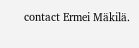contact Ermei Mäkilä.